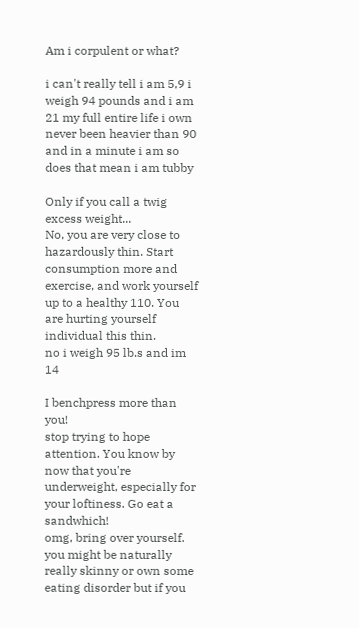Am i corpulent or what?

i can't really tell i am 5,9 i weigh 94 pounds and i am 21 my full entire life i own never been heavier than 90 and in a minute i am so does that mean i am tubby

Only if you call a twig excess weight...
No, you are very close to hazardously thin. Start consumption more and exercise, and work yourself up to a healthy 110. You are hurting yourself individual this thin.
no i weigh 95 lb.s and im 14

I benchpress more than you!
stop trying to hope attention. You know by now that you're underweight, especially for your loftiness. Go eat a sandwhich!
omg, bring over yourself. you might be naturally really skinny or own some eating disorder but if you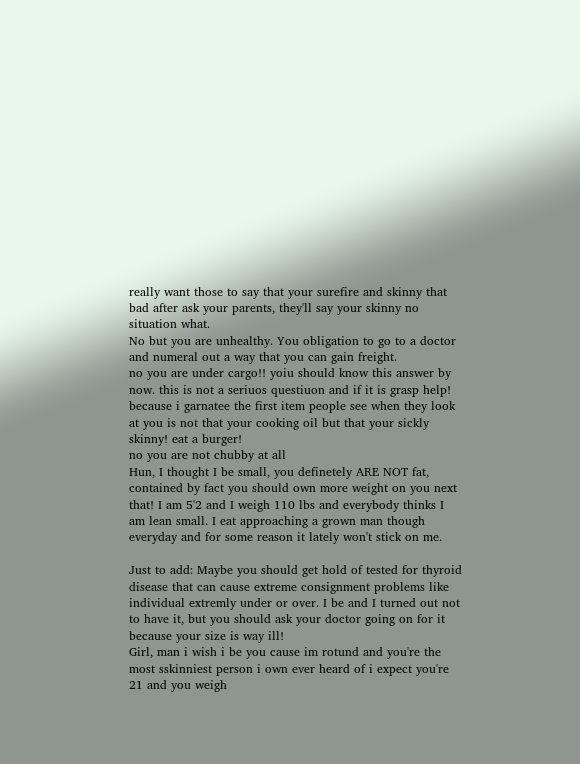really want those to say that your surefire and skinny that bad after ask your parents, they'll say your skinny no situation what.
No but you are unhealthy. You obligation to go to a doctor and numeral out a way that you can gain freight.
no you are under cargo!! yoiu should know this answer by now. this is not a seriuos questiuon and if it is grasp help! because i garnatee the first item people see when they look at you is not that your cooking oil but that your sickly skinny! eat a burger!
no you are not chubby at all
Hun, I thought I be small, you definetely ARE NOT fat, contained by fact you should own more weight on you next that! I am 5'2 and I weigh 110 lbs and everybody thinks I am lean small. I eat approaching a grown man though everyday and for some reason it lately won't stick on me.

Just to add: Maybe you should get hold of tested for thyroid disease that can cause extreme consignment problems like individual extremly under or over. I be and I turned out not to have it, but you should ask your doctor going on for it because your size is way ill!
Girl, man i wish i be you cause im rotund and you're the most sskinniest person i own ever heard of i expect you're 21 and you weigh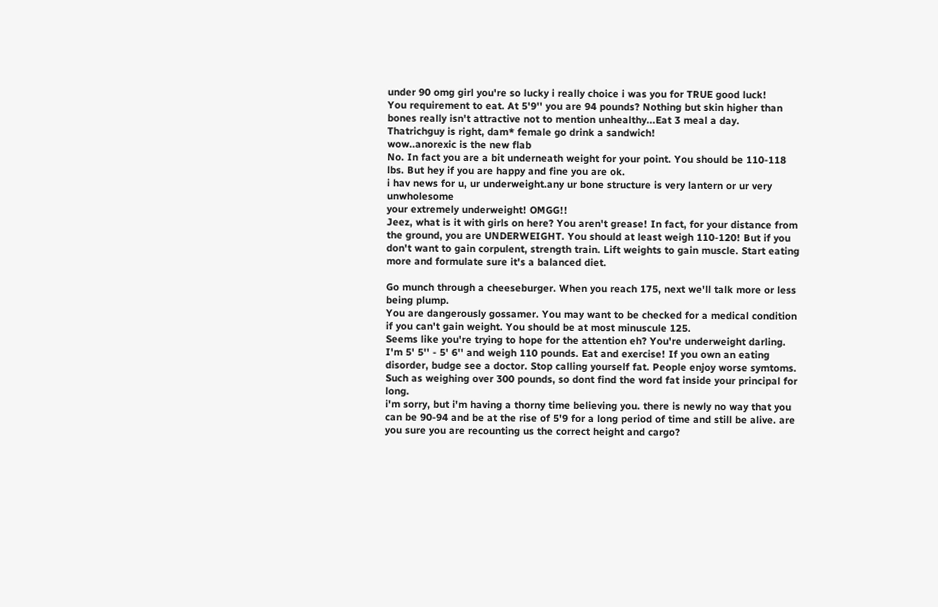under 90 omg girl you're so lucky i really choice i was you for TRUE good luck!
You requirement to eat. At 5'9'' you are 94 pounds? Nothing but skin higher than bones really isn't attractive not to mention unhealthy...Eat 3 meal a day.
Thatrichguy is right, dam* female go drink a sandwich!
wow..anorexic is the new flab
No. In fact you are a bit underneath weight for your point. You should be 110-118 lbs. But hey if you are happy and fine you are ok.
i hav news for u, ur underweight.any ur bone structure is very lantern or ur very unwholesome
your extremely underweight! OMGG!!
Jeez, what is it with girls on here? You aren't grease! In fact, for your distance from the ground, you are UNDERWEIGHT. You should at least weigh 110-120! But if you don't want to gain corpulent, strength train. Lift weights to gain muscle. Start eating more and formulate sure it's a balanced diet.

Go munch through a cheeseburger. When you reach 175, next we'll talk more or less being plump.
You are dangerously gossamer. You may want to be checked for a medical condition if you can't gain weight. You should be at most minuscule 125.
Seems like you're trying to hope for the attention eh? You're underweight darling. I'm 5' 5'' - 5' 6'' and weigh 110 pounds. Eat and exercise! If you own an eating disorder, budge see a doctor. Stop calling yourself fat. People enjoy worse symtoms. Such as weighing over 300 pounds, so dont find the word fat inside your principal for long.
i'm sorry, but i'm having a thorny time believing you. there is newly no way that you can be 90-94 and be at the rise of 5'9 for a long period of time and still be alive. are you sure you are recounting us the correct height and cargo?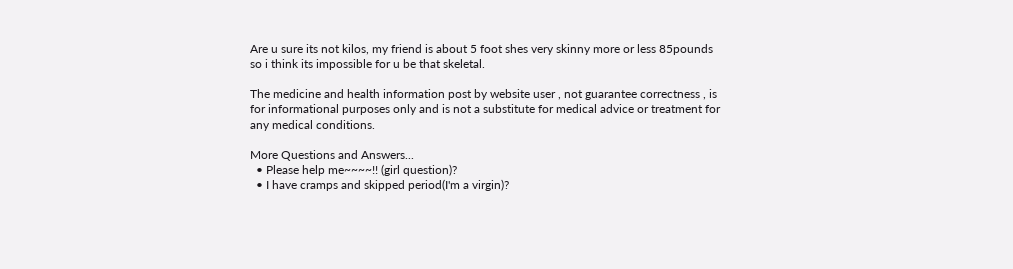Are u sure its not kilos, my friend is about 5 foot shes very skinny more or less 85pounds so i think its impossible for u be that skeletal.

The medicine and health information post by website user , not guarantee correctness , is for informational purposes only and is not a substitute for medical advice or treatment for any medical conditions.

More Questions and Answers...
  • Please help me~~~~!! (girl question)?
  • I have cramps and skipped period(I'm a virgin)?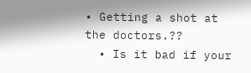• Getting a shot at the doctors.??
  • Is it bad if your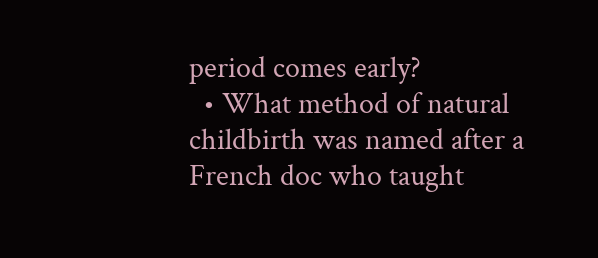period comes early?
  • What method of natural childbirth was named after a French doc who taught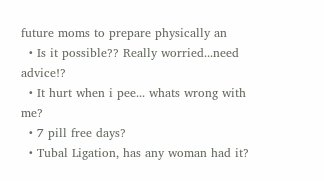future moms to prepare physically an
  • Is it possible?? Really worried...need advice!?
  • It hurt when i pee... whats wrong with me?
  • 7 pill free days?
  • Tubal Ligation, has any woman had it?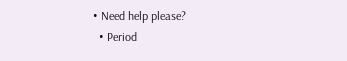• Need help please?
  • Period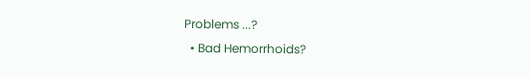Problems ...?
  • Bad Hemorrhoids?